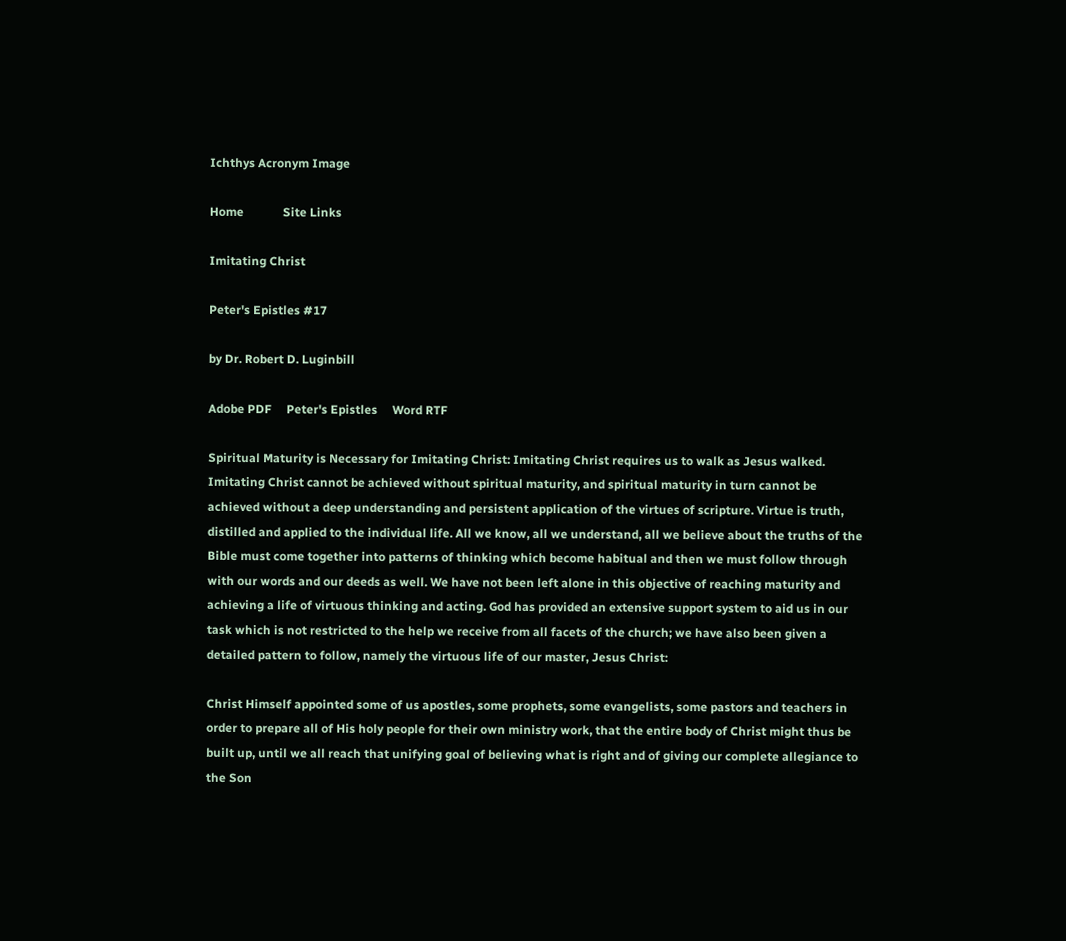Ichthys Acronym Image

Home             Site Links

Imitating Christ

Peter's Epistles #17

by Dr. Robert D. Luginbill

Adobe PDF     Peter's Epistles     Word RTF

Spiritual Maturity is Necessary for Imitating Christ: Imitating Christ requires us to walk as Jesus walked.  Imitating Christ cannot be achieved without spiritual maturity, and spiritual maturity in turn cannot be achieved without a deep understanding and persistent application of the virtues of scripture. Virtue is truth, distilled and applied to the individual life. All we know, all we understand, all we believe about the truths of the Bible must come together into patterns of thinking which become habitual and then we must follow through with our words and our deeds as well. We have not been left alone in this objective of reaching maturity and achieving a life of virtuous thinking and acting. God has provided an extensive support system to aid us in our task which is not restricted to the help we receive from all facets of the church; we have also been given a detailed pattern to follow, namely the virtuous life of our master, Jesus Christ:

Christ Himself appointed some of us apostles, some prophets, some evangelists, some pastors and teachers in order to prepare all of His holy people for their own ministry work, that the entire body of Christ might thus be built up, until we all reach that unifying goal of believing what is right and of giving our complete allegiance to the Son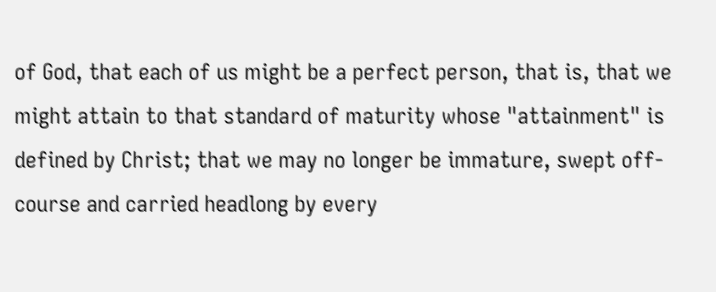of God, that each of us might be a perfect person, that is, that we might attain to that standard of maturity whose "attainment" is defined by Christ; that we may no longer be immature, swept off-course and carried headlong by every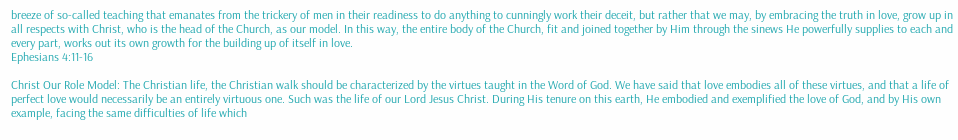breeze of so-called teaching that emanates from the trickery of men in their readiness to do anything to cunningly work their deceit, but rather that we may, by embracing the truth in love, grow up in all respects with Christ, who is the head of the Church, as our model. In this way, the entire body of the Church, fit and joined together by Him through the sinews He powerfully supplies to each and every part, works out its own growth for the building up of itself in love.
Ephesians 4:11-16

Christ Our Role Model: The Christian life, the Christian walk should be characterized by the virtues taught in the Word of God. We have said that love embodies all of these virtues, and that a life of perfect love would necessarily be an entirely virtuous one. Such was the life of our Lord Jesus Christ. During His tenure on this earth, He embodied and exemplified the love of God, and by His own example, facing the same difficulties of life which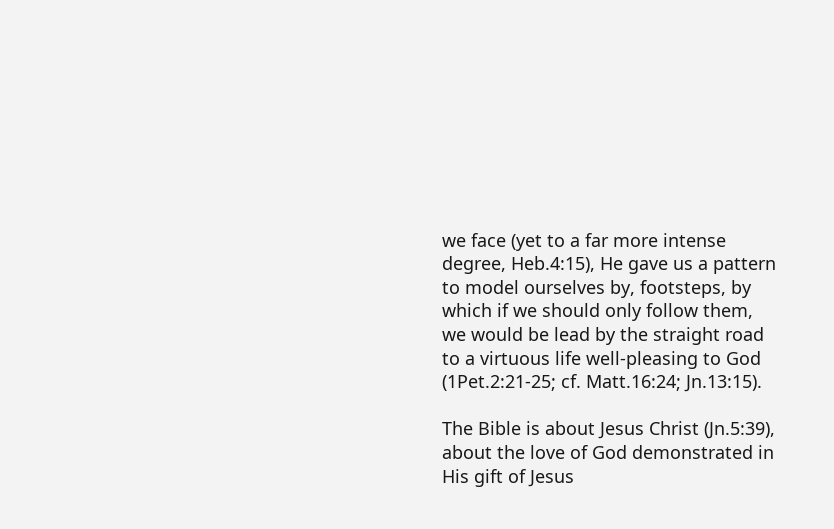we face (yet to a far more intense degree, Heb.4:15), He gave us a pattern to model ourselves by, footsteps, by which if we should only follow them, we would be lead by the straight road to a virtuous life well-pleasing to God (1Pet.2:21-25; cf. Matt.16:24; Jn.13:15).

The Bible is about Jesus Christ (Jn.5:39), about the love of God demonstrated in His gift of Jesus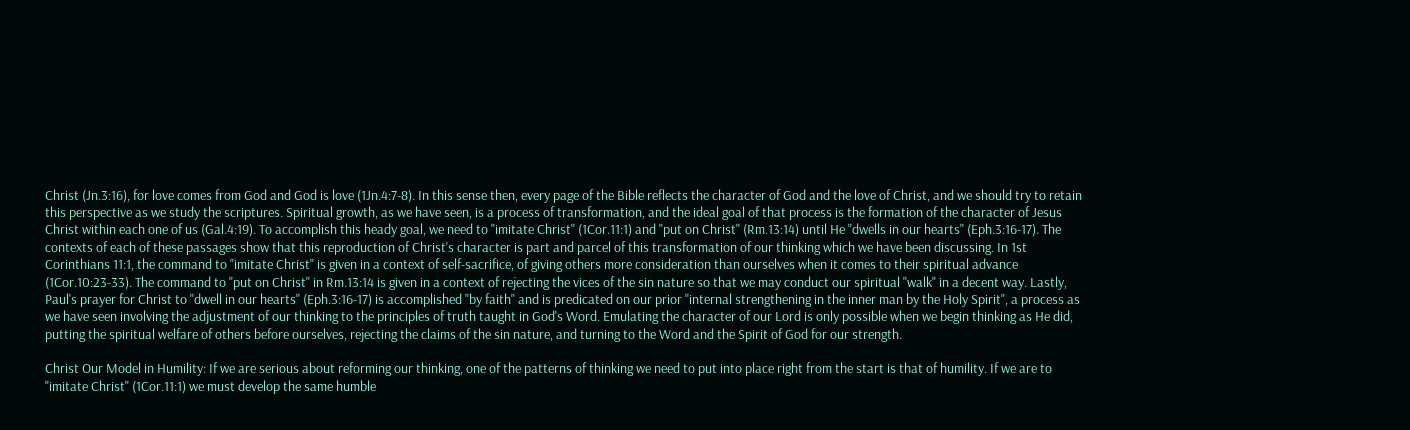Christ (Jn.3:16), for love comes from God and God is love (1Jn.4:7-8). In this sense then, every page of the Bible reflects the character of God and the love of Christ, and we should try to retain this perspective as we study the scriptures. Spiritual growth, as we have seen, is a process of transformation, and the ideal goal of that process is the formation of the character of Jesus Christ within each one of us (Gal.4:19). To accomplish this heady goal, we need to "imitate Christ" (1Cor.11:1) and "put on Christ" (Rm.13:14) until He "dwells in our hearts" (Eph.3:16-17). The contexts of each of these passages show that this reproduction of Christ's character is part and parcel of this transformation of our thinking which we have been discussing. In 1st Corinthians 11:1, the command to "imitate Christ" is given in a context of self-sacrifice, of giving others more consideration than ourselves when it comes to their spiritual advance (1Cor.10:23-33). The command to "put on Christ" in Rm.13:14 is given in a context of rejecting the vices of the sin nature so that we may conduct our spiritual "walk" in a decent way. Lastly, Paul's prayer for Christ to "dwell in our hearts" (Eph.3:16-17) is accomplished "by faith" and is predicated on our prior "internal strengthening in the inner man by the Holy Spirit", a process as we have seen involving the adjustment of our thinking to the principles of truth taught in God's Word. Emulating the character of our Lord is only possible when we begin thinking as He did, putting the spiritual welfare of others before ourselves, rejecting the claims of the sin nature, and turning to the Word and the Spirit of God for our strength.

Christ Our Model in Humility: If we are serious about reforming our thinking, one of the patterns of thinking we need to put into place right from the start is that of humility. If we are to "imitate Christ" (1Cor.11:1) we must develop the same humble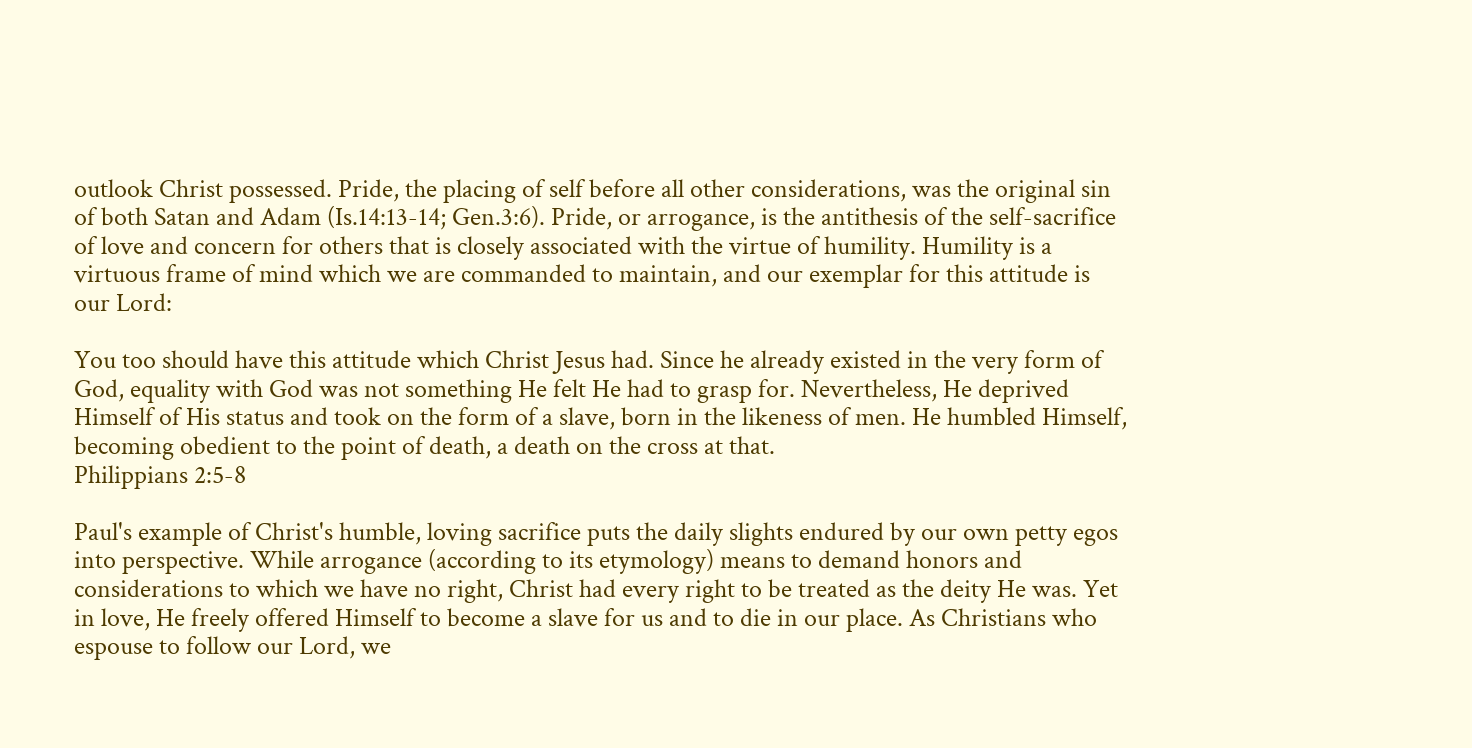outlook Christ possessed. Pride, the placing of self before all other considerations, was the original sin of both Satan and Adam (Is.14:13-14; Gen.3:6). Pride, or arrogance, is the antithesis of the self-sacrifice of love and concern for others that is closely associated with the virtue of humility. Humility is a virtuous frame of mind which we are commanded to maintain, and our exemplar for this attitude is our Lord:

You too should have this attitude which Christ Jesus had. Since he already existed in the very form of God, equality with God was not something He felt He had to grasp for. Nevertheless, He deprived Himself of His status and took on the form of a slave, born in the likeness of men. He humbled Himself, becoming obedient to the point of death, a death on the cross at that.
Philippians 2:5-8

Paul's example of Christ's humble, loving sacrifice puts the daily slights endured by our own petty egos into perspective. While arrogance (according to its etymology) means to demand honors and considerations to which we have no right, Christ had every right to be treated as the deity He was. Yet in love, He freely offered Himself to become a slave for us and to die in our place. As Christians who espouse to follow our Lord, we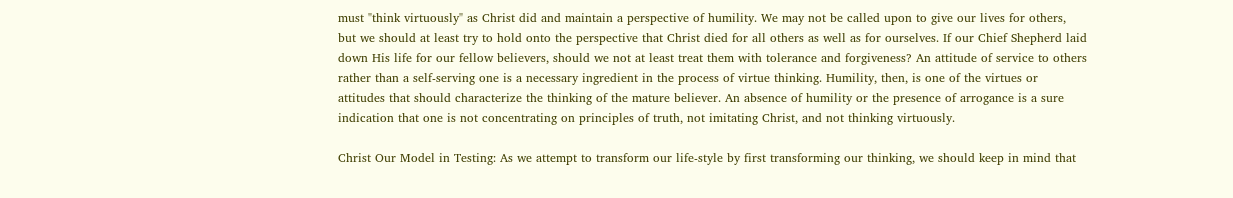must "think virtuously" as Christ did and maintain a perspective of humility. We may not be called upon to give our lives for others, but we should at least try to hold onto the perspective that Christ died for all others as well as for ourselves. If our Chief Shepherd laid down His life for our fellow believers, should we not at least treat them with tolerance and forgiveness? An attitude of service to others rather than a self-serving one is a necessary ingredient in the process of virtue thinking. Humility, then, is one of the virtues or attitudes that should characterize the thinking of the mature believer. An absence of humility or the presence of arrogance is a sure indication that one is not concentrating on principles of truth, not imitating Christ, and not thinking virtuously.

Christ Our Model in Testing: As we attempt to transform our life-style by first transforming our thinking, we should keep in mind that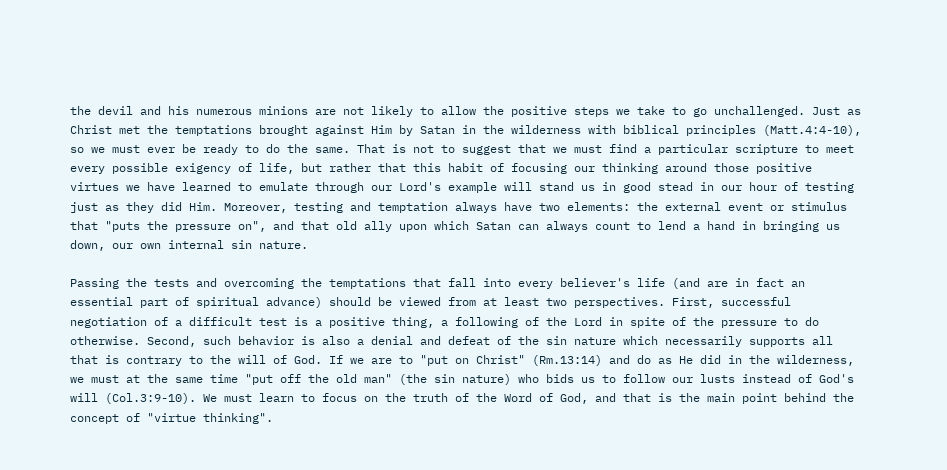the devil and his numerous minions are not likely to allow the positive steps we take to go unchallenged. Just as Christ met the temptations brought against Him by Satan in the wilderness with biblical principles (Matt.4:4-10), so we must ever be ready to do the same. That is not to suggest that we must find a particular scripture to meet every possible exigency of life, but rather that this habit of focusing our thinking around those positive virtues we have learned to emulate through our Lord's example will stand us in good stead in our hour of testing just as they did Him. Moreover, testing and temptation always have two elements: the external event or stimulus that "puts the pressure on", and that old ally upon which Satan can always count to lend a hand in bringing us down, our own internal sin nature.

Passing the tests and overcoming the temptations that fall into every believer's life (and are in fact an essential part of spiritual advance) should be viewed from at least two perspectives. First, successful negotiation of a difficult test is a positive thing, a following of the Lord in spite of the pressure to do otherwise. Second, such behavior is also a denial and defeat of the sin nature which necessarily supports all that is contrary to the will of God. If we are to "put on Christ" (Rm.13:14) and do as He did in the wilderness, we must at the same time "put off the old man" (the sin nature) who bids us to follow our lusts instead of God's will (Col.3:9-10). We must learn to focus on the truth of the Word of God, and that is the main point behind the concept of "virtue thinking".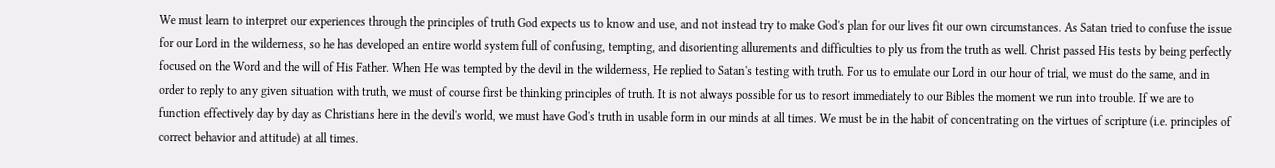We must learn to interpret our experiences through the principles of truth God expects us to know and use, and not instead try to make God's plan for our lives fit our own circumstances. As Satan tried to confuse the issue for our Lord in the wilderness, so he has developed an entire world system full of confusing, tempting, and disorienting allurements and difficulties to ply us from the truth as well. Christ passed His tests by being perfectly focused on the Word and the will of His Father. When He was tempted by the devil in the wilderness, He replied to Satan's testing with truth. For us to emulate our Lord in our hour of trial, we must do the same, and in order to reply to any given situation with truth, we must of course first be thinking principles of truth. It is not always possible for us to resort immediately to our Bibles the moment we run into trouble. If we are to function effectively day by day as Christians here in the devil's world, we must have God's truth in usable form in our minds at all times. We must be in the habit of concentrating on the virtues of scripture (i.e. principles of correct behavior and attitude) at all times.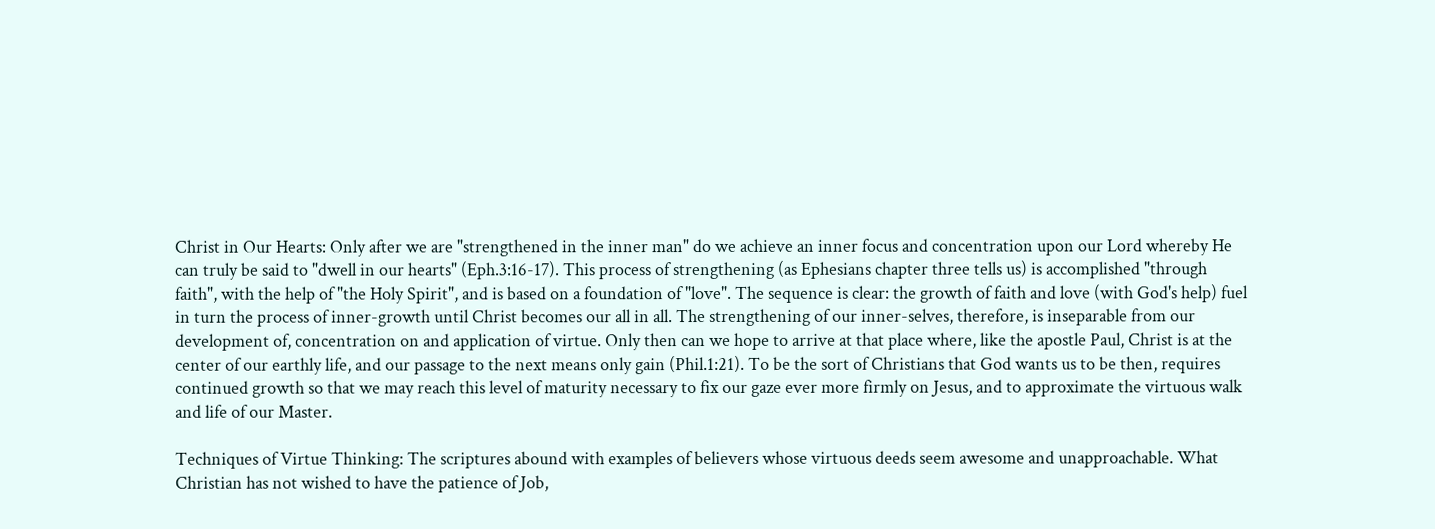Christ in Our Hearts: Only after we are "strengthened in the inner man" do we achieve an inner focus and concentration upon our Lord whereby He can truly be said to "dwell in our hearts" (Eph.3:16-17). This process of strengthening (as Ephesians chapter three tells us) is accomplished "through faith", with the help of "the Holy Spirit", and is based on a foundation of "love". The sequence is clear: the growth of faith and love (with God's help) fuel in turn the process of inner-growth until Christ becomes our all in all. The strengthening of our inner-selves, therefore, is inseparable from our development of, concentration on and application of virtue. Only then can we hope to arrive at that place where, like the apostle Paul, Christ is at the center of our earthly life, and our passage to the next means only gain (Phil.1:21). To be the sort of Christians that God wants us to be then, requires continued growth so that we may reach this level of maturity necessary to fix our gaze ever more firmly on Jesus, and to approximate the virtuous walk and life of our Master.

Techniques of Virtue Thinking: The scriptures abound with examples of believers whose virtuous deeds seem awesome and unapproachable. What Christian has not wished to have the patience of Job,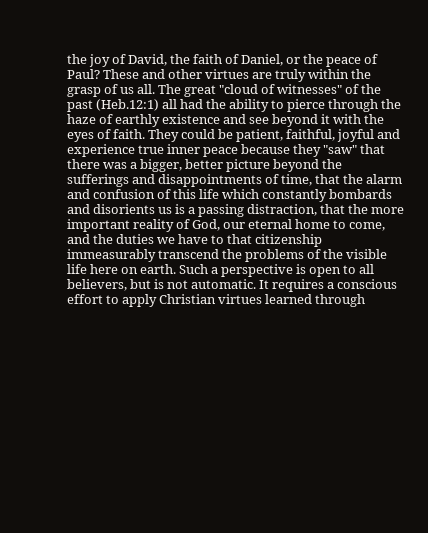the joy of David, the faith of Daniel, or the peace of Paul? These and other virtues are truly within the grasp of us all. The great "cloud of witnesses" of the past (Heb.12:1) all had the ability to pierce through the haze of earthly existence and see beyond it with the eyes of faith. They could be patient, faithful, joyful and experience true inner peace because they "saw" that there was a bigger, better picture beyond the sufferings and disappointments of time, that the alarm and confusion of this life which constantly bombards and disorients us is a passing distraction, that the more important reality of God, our eternal home to come, and the duties we have to that citizenship immeasurably transcend the problems of the visible life here on earth. Such a perspective is open to all believers, but is not automatic. It requires a conscious effort to apply Christian virtues learned through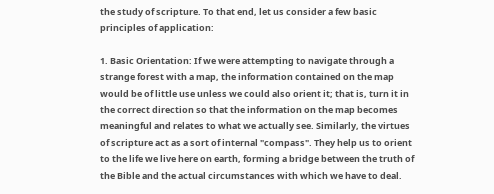the study of scripture. To that end, let us consider a few basic principles of application:

1. Basic Orientation: If we were attempting to navigate through a strange forest with a map, the information contained on the map would be of little use unless we could also orient it; that is, turn it in the correct direction so that the information on the map becomes meaningful and relates to what we actually see. Similarly, the virtues of scripture act as a sort of internal "compass". They help us to orient to the life we live here on earth, forming a bridge between the truth of the Bible and the actual circumstances with which we have to deal.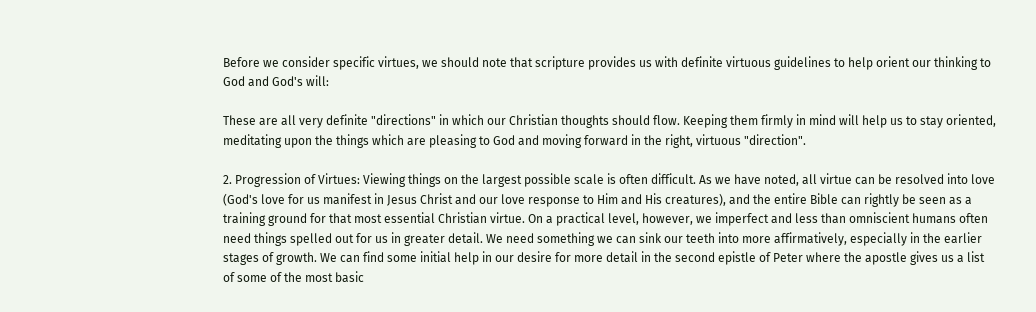Before we consider specific virtues, we should note that scripture provides us with definite virtuous guidelines to help orient our thinking to God and God's will:

These are all very definite "directions" in which our Christian thoughts should flow. Keeping them firmly in mind will help us to stay oriented, meditating upon the things which are pleasing to God and moving forward in the right, virtuous "direction".

2. Progression of Virtues: Viewing things on the largest possible scale is often difficult. As we have noted, all virtue can be resolved into love (God's love for us manifest in Jesus Christ and our love response to Him and His creatures), and the entire Bible can rightly be seen as a training ground for that most essential Christian virtue. On a practical level, however, we imperfect and less than omniscient humans often need things spelled out for us in greater detail. We need something we can sink our teeth into more affirmatively, especially in the earlier stages of growth. We can find some initial help in our desire for more detail in the second epistle of Peter where the apostle gives us a list of some of the most basic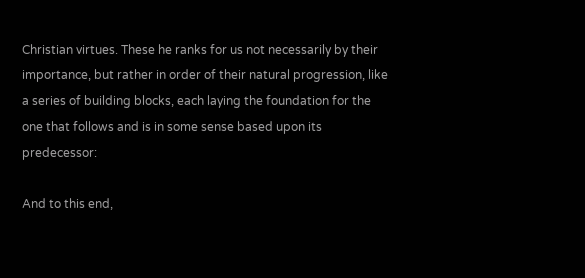Christian virtues. These he ranks for us not necessarily by their importance, but rather in order of their natural progression, like a series of building blocks, each laying the foundation for the one that follows and is in some sense based upon its predecessor:

And to this end,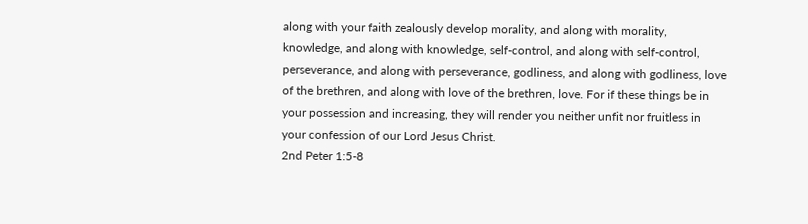along with your faith zealously develop morality, and along with morality, knowledge, and along with knowledge, self-control, and along with self-control, perseverance, and along with perseverance, godliness, and along with godliness, love of the brethren, and along with love of the brethren, love. For if these things be in your possession and increasing, they will render you neither unfit nor fruitless in your confession of our Lord Jesus Christ.
2nd Peter 1:5-8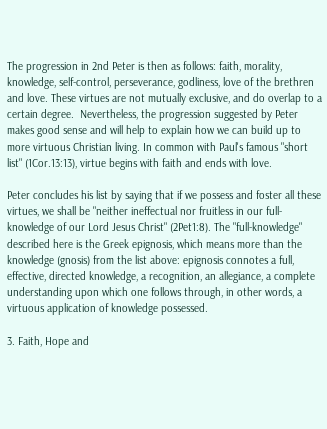The progression in 2nd Peter is then as follows: faith, morality, knowledge, self-control, perseverance, godliness, love of the brethren and love. These virtues are not mutually exclusive, and do overlap to a certain degree.  Nevertheless, the progression suggested by Peter makes good sense and will help to explain how we can build up to more virtuous Christian living. In common with Paul's famous "short list" (1Cor.13:13), virtue begins with faith and ends with love.

Peter concludes his list by saying that if we possess and foster all these virtues, we shall be "neither ineffectual nor fruitless in our full-knowledge of our Lord Jesus Christ" (2Pet1:8). The "full-knowledge" described here is the Greek epignosis, which means more than the knowledge (gnosis) from the list above: epignosis connotes a full, effective, directed knowledge, a recognition, an allegiance, a complete understanding upon which one follows through, in other words, a virtuous application of knowledge possessed.

3. Faith, Hope and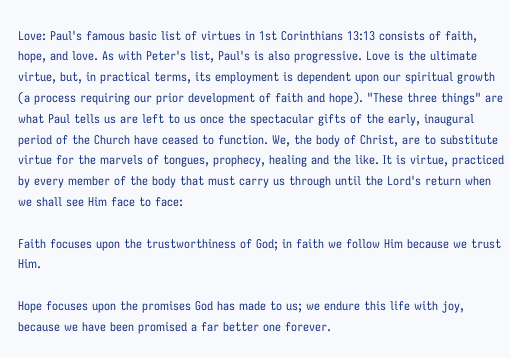Love: Paul's famous basic list of virtues in 1st Corinthians 13:13 consists of faith, hope, and love. As with Peter's list, Paul's is also progressive. Love is the ultimate virtue, but, in practical terms, its employment is dependent upon our spiritual growth (a process requiring our prior development of faith and hope). "These three things" are what Paul tells us are left to us once the spectacular gifts of the early, inaugural period of the Church have ceased to function. We, the body of Christ, are to substitute virtue for the marvels of tongues, prophecy, healing and the like. It is virtue, practiced by every member of the body that must carry us through until the Lord's return when we shall see Him face to face:

Faith focuses upon the trustworthiness of God; in faith we follow Him because we trust Him.

Hope focuses upon the promises God has made to us; we endure this life with joy, because we have been promised a far better one forever.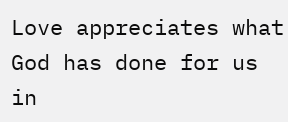Love appreciates what God has done for us in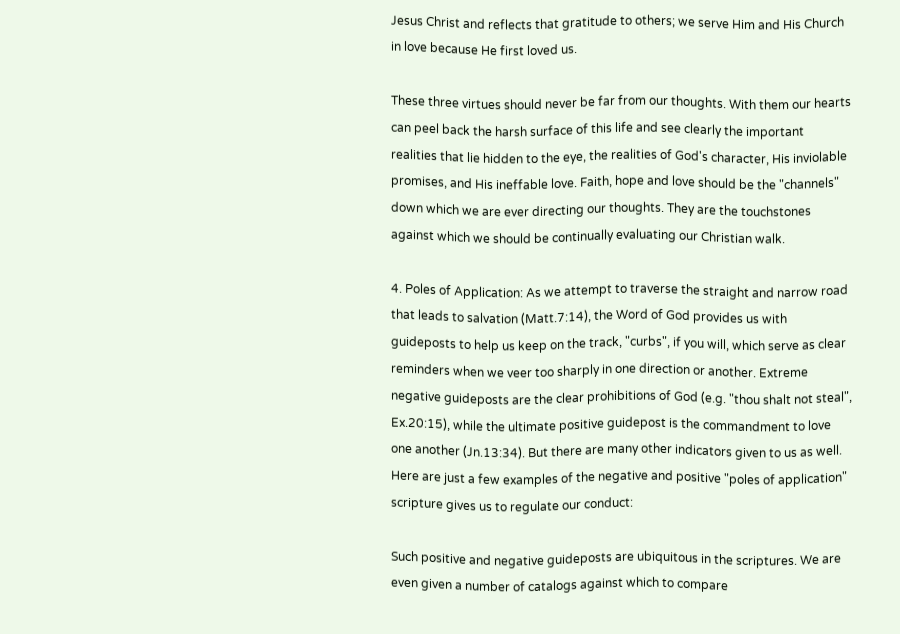Jesus Christ and reflects that gratitude to others; we serve Him and His Church in love because He first loved us.

These three virtues should never be far from our thoughts. With them our hearts can peel back the harsh surface of this life and see clearly the important realities that lie hidden to the eye, the realities of God's character, His inviolable promises, and His ineffable love. Faith, hope and love should be the "channels" down which we are ever directing our thoughts. They are the touchstones against which we should be continually evaluating our Christian walk.

4. Poles of Application: As we attempt to traverse the straight and narrow road that leads to salvation (Matt.7:14), the Word of God provides us with guideposts to help us keep on the track, "curbs", if you will, which serve as clear reminders when we veer too sharply in one direction or another. Extreme negative guideposts are the clear prohibitions of God (e.g. "thou shalt not steal", Ex.20:15), while the ultimate positive guidepost is the commandment to love one another (Jn.13:34). But there are many other indicators given to us as well. Here are just a few examples of the negative and positive "poles of application" scripture gives us to regulate our conduct:

Such positive and negative guideposts are ubiquitous in the scriptures. We are even given a number of catalogs against which to compare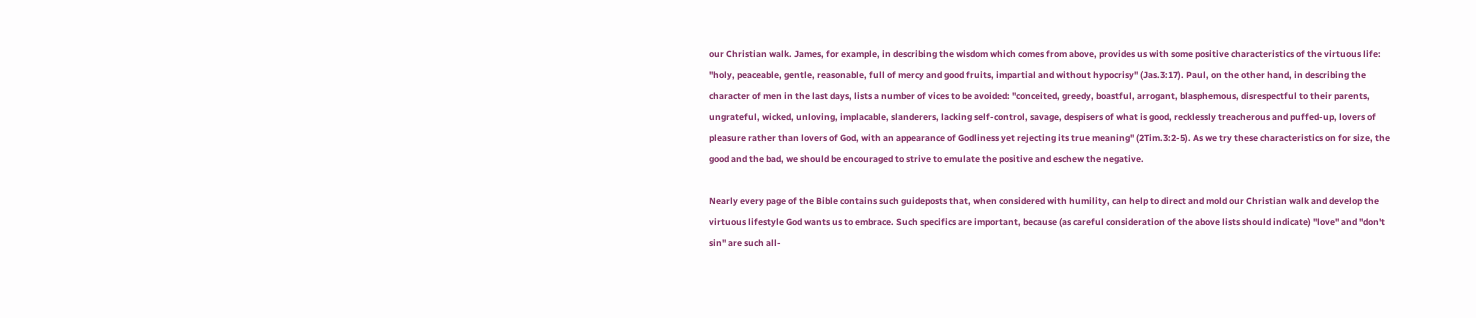our Christian walk. James, for example, in describing the wisdom which comes from above, provides us with some positive characteristics of the virtuous life: "holy, peaceable, gentle, reasonable, full of mercy and good fruits, impartial and without hypocrisy" (Jas.3:17). Paul, on the other hand, in describing the character of men in the last days, lists a number of vices to be avoided: "conceited, greedy, boastful, arrogant, blasphemous, disrespectful to their parents, ungrateful, wicked, unloving, implacable, slanderers, lacking self-control, savage, despisers of what is good, recklessly treacherous and puffed-up, lovers of pleasure rather than lovers of God, with an appearance of Godliness yet rejecting its true meaning" (2Tim.3:2-5). As we try these characteristics on for size, the good and the bad, we should be encouraged to strive to emulate the positive and eschew the negative.

Nearly every page of the Bible contains such guideposts that, when considered with humility, can help to direct and mold our Christian walk and develop the virtuous lifestyle God wants us to embrace. Such specifics are important, because (as careful consideration of the above lists should indicate) "love" and "don't sin" are such all-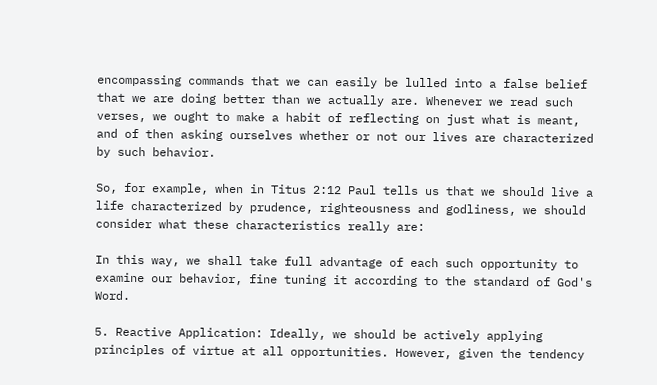encompassing commands that we can easily be lulled into a false belief that we are doing better than we actually are. Whenever we read such verses, we ought to make a habit of reflecting on just what is meant, and of then asking ourselves whether or not our lives are characterized by such behavior.

So, for example, when in Titus 2:12 Paul tells us that we should live a life characterized by prudence, righteousness and godliness, we should consider what these characteristics really are:

In this way, we shall take full advantage of each such opportunity to examine our behavior, fine tuning it according to the standard of God's Word.

5. Reactive Application: Ideally, we should be actively applying principles of virtue at all opportunities. However, given the tendency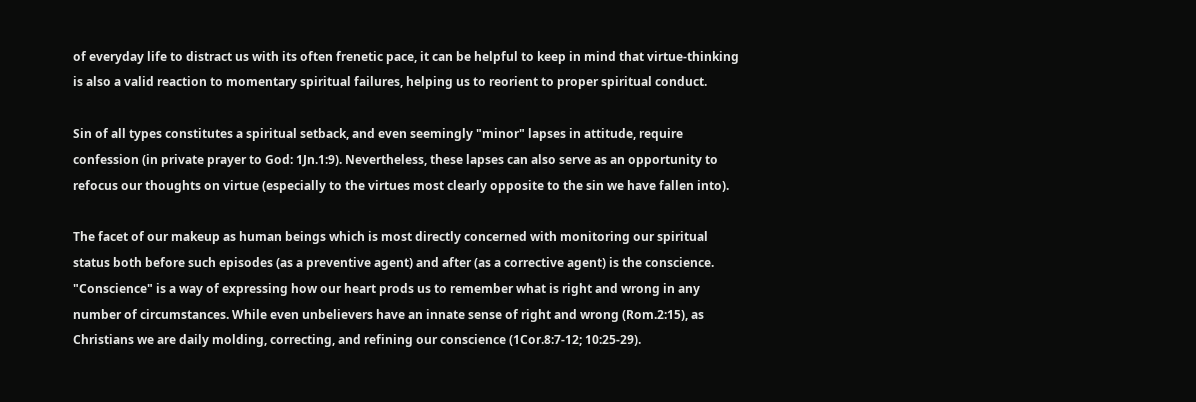of everyday life to distract us with its often frenetic pace, it can be helpful to keep in mind that virtue-thinking is also a valid reaction to momentary spiritual failures, helping us to reorient to proper spiritual conduct.

Sin of all types constitutes a spiritual setback, and even seemingly "minor" lapses in attitude, require confession (in private prayer to God: 1Jn.1:9). Nevertheless, these lapses can also serve as an opportunity to refocus our thoughts on virtue (especially to the virtues most clearly opposite to the sin we have fallen into).

The facet of our makeup as human beings which is most directly concerned with monitoring our spiritual status both before such episodes (as a preventive agent) and after (as a corrective agent) is the conscience. "Conscience" is a way of expressing how our heart prods us to remember what is right and wrong in any number of circumstances. While even unbelievers have an innate sense of right and wrong (Rom.2:15), as Christians we are daily molding, correcting, and refining our conscience (1Cor.8:7-12; 10:25-29).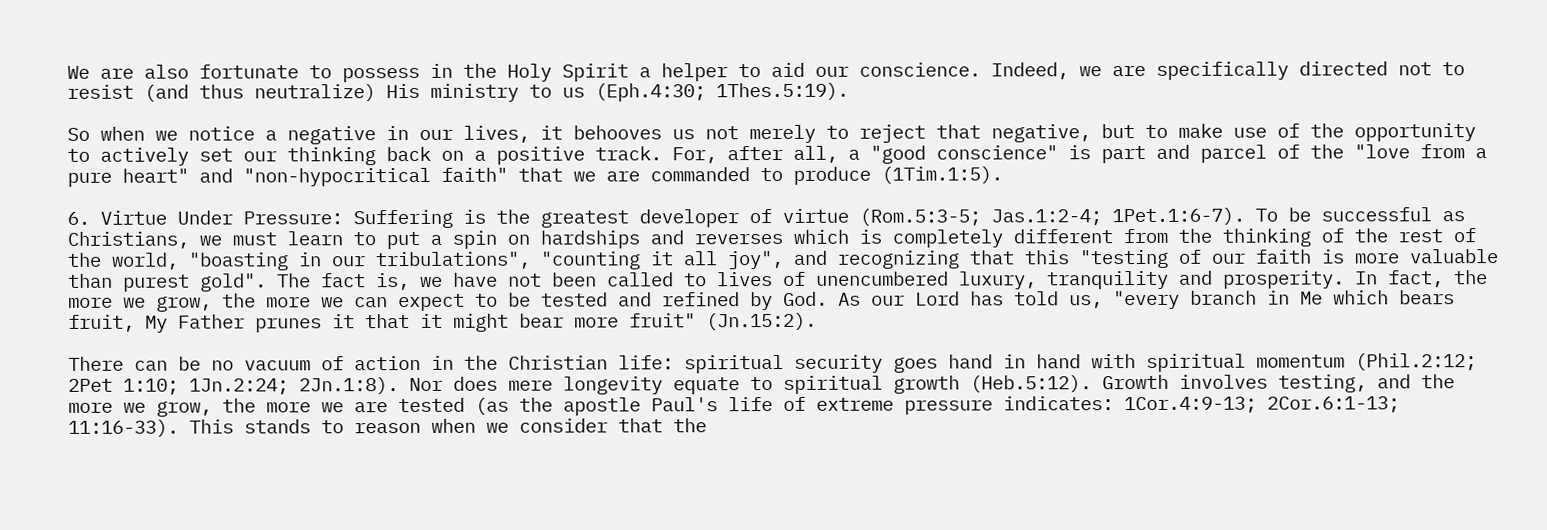We are also fortunate to possess in the Holy Spirit a helper to aid our conscience. Indeed, we are specifically directed not to resist (and thus neutralize) His ministry to us (Eph.4:30; 1Thes.5:19).

So when we notice a negative in our lives, it behooves us not merely to reject that negative, but to make use of the opportunity to actively set our thinking back on a positive track. For, after all, a "good conscience" is part and parcel of the "love from a pure heart" and "non-hypocritical faith" that we are commanded to produce (1Tim.1:5).

6. Virtue Under Pressure: Suffering is the greatest developer of virtue (Rom.5:3-5; Jas.1:2-4; 1Pet.1:6-7). To be successful as Christians, we must learn to put a spin on hardships and reverses which is completely different from the thinking of the rest of the world, "boasting in our tribulations", "counting it all joy", and recognizing that this "testing of our faith is more valuable than purest gold". The fact is, we have not been called to lives of unencumbered luxury, tranquility and prosperity. In fact, the more we grow, the more we can expect to be tested and refined by God. As our Lord has told us, "every branch in Me which bears fruit, My Father prunes it that it might bear more fruit" (Jn.15:2).

There can be no vacuum of action in the Christian life: spiritual security goes hand in hand with spiritual momentum (Phil.2:12; 2Pet 1:10; 1Jn.2:24; 2Jn.1:8). Nor does mere longevity equate to spiritual growth (Heb.5:12). Growth involves testing, and the more we grow, the more we are tested (as the apostle Paul's life of extreme pressure indicates: 1Cor.4:9-13; 2Cor.6:1-13; 11:16-33). This stands to reason when we consider that the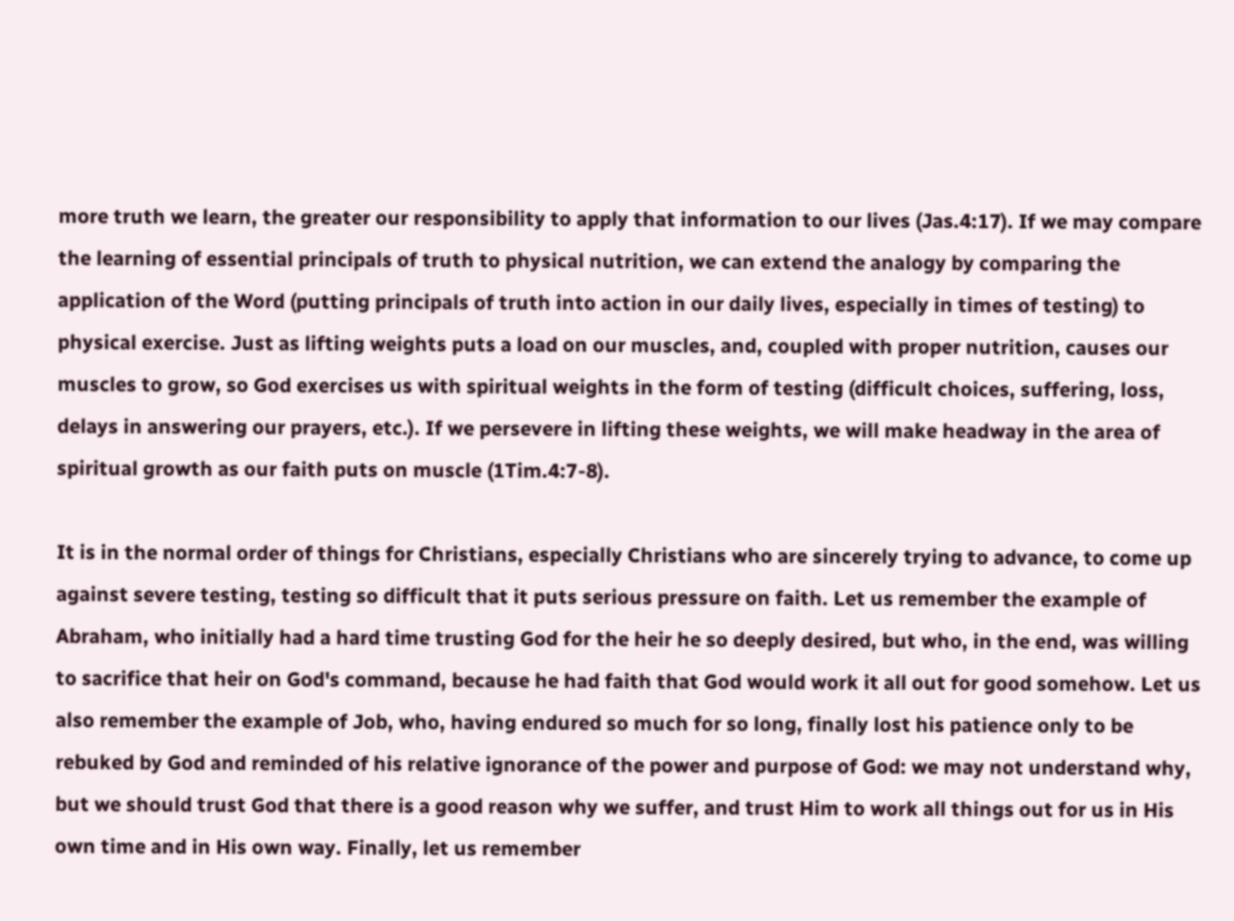more truth we learn, the greater our responsibility to apply that information to our lives (Jas.4:17). If we may compare the learning of essential principals of truth to physical nutrition, we can extend the analogy by comparing the application of the Word (putting principals of truth into action in our daily lives, especially in times of testing) to physical exercise. Just as lifting weights puts a load on our muscles, and, coupled with proper nutrition, causes our muscles to grow, so God exercises us with spiritual weights in the form of testing (difficult choices, suffering, loss, delays in answering our prayers, etc.). If we persevere in lifting these weights, we will make headway in the area of spiritual growth as our faith puts on muscle (1Tim.4:7-8).

It is in the normal order of things for Christians, especially Christians who are sincerely trying to advance, to come up against severe testing, testing so difficult that it puts serious pressure on faith. Let us remember the example of Abraham, who initially had a hard time trusting God for the heir he so deeply desired, but who, in the end, was willing to sacrifice that heir on God's command, because he had faith that God would work it all out for good somehow. Let us also remember the example of Job, who, having endured so much for so long, finally lost his patience only to be rebuked by God and reminded of his relative ignorance of the power and purpose of God: we may not understand why, but we should trust God that there is a good reason why we suffer, and trust Him to work all things out for us in His own time and in His own way. Finally, let us remember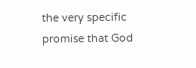the very specific promise that God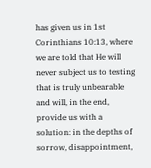has given us in 1st Corinthians 10:13, where we are told that He will never subject us to testing that is truly unbearable and will, in the end, provide us with a solution: in the depths of sorrow, disappointment,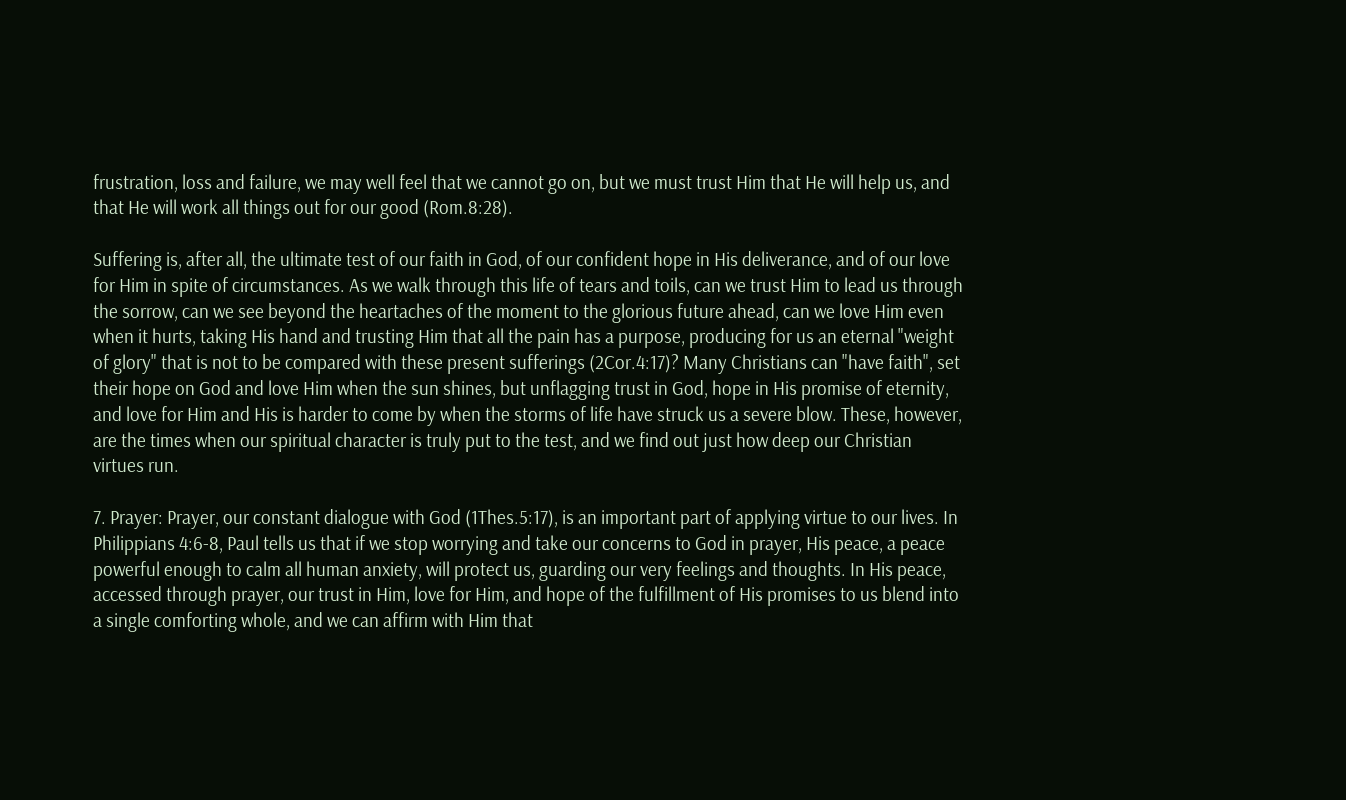frustration, loss and failure, we may well feel that we cannot go on, but we must trust Him that He will help us, and that He will work all things out for our good (Rom.8:28).

Suffering is, after all, the ultimate test of our faith in God, of our confident hope in His deliverance, and of our love for Him in spite of circumstances. As we walk through this life of tears and toils, can we trust Him to lead us through the sorrow, can we see beyond the heartaches of the moment to the glorious future ahead, can we love Him even when it hurts, taking His hand and trusting Him that all the pain has a purpose, producing for us an eternal "weight of glory" that is not to be compared with these present sufferings (2Cor.4:17)? Many Christians can "have faith", set their hope on God and love Him when the sun shines, but unflagging trust in God, hope in His promise of eternity, and love for Him and His is harder to come by when the storms of life have struck us a severe blow. These, however, are the times when our spiritual character is truly put to the test, and we find out just how deep our Christian virtues run.

7. Prayer: Prayer, our constant dialogue with God (1Thes.5:17), is an important part of applying virtue to our lives. In Philippians 4:6-8, Paul tells us that if we stop worrying and take our concerns to God in prayer, His peace, a peace powerful enough to calm all human anxiety, will protect us, guarding our very feelings and thoughts. In His peace, accessed through prayer, our trust in Him, love for Him, and hope of the fulfillment of His promises to us blend into a single comforting whole, and we can affirm with Him that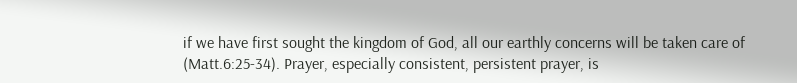if we have first sought the kingdom of God, all our earthly concerns will be taken care of (Matt.6:25-34). Prayer, especially consistent, persistent prayer, is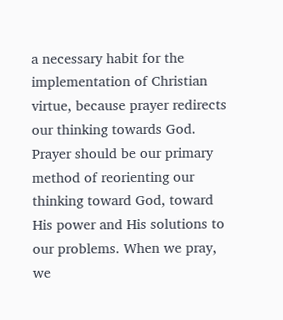a necessary habit for the implementation of Christian virtue, because prayer redirects our thinking towards God. Prayer should be our primary method of reorienting our thinking toward God, toward His power and His solutions to our problems. When we pray, we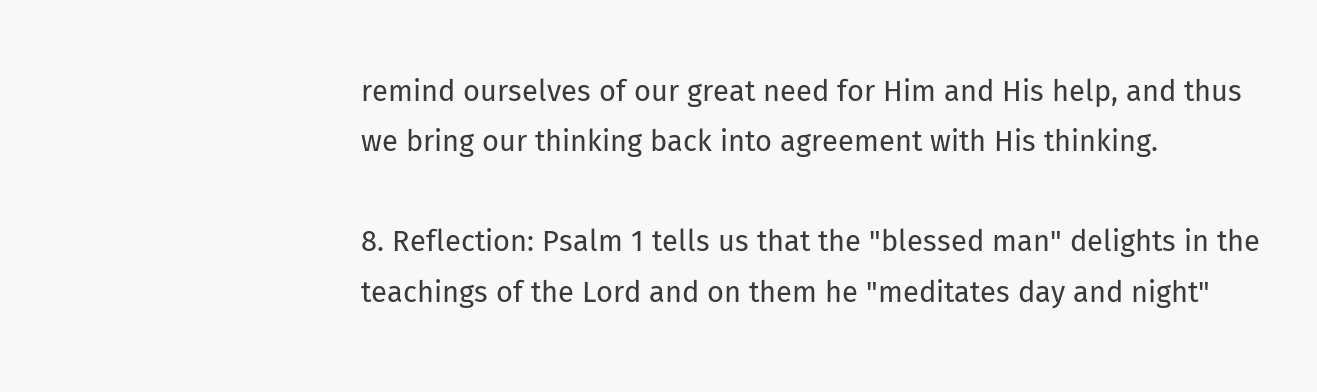remind ourselves of our great need for Him and His help, and thus we bring our thinking back into agreement with His thinking.

8. Reflection: Psalm 1 tells us that the "blessed man" delights in the teachings of the Lord and on them he "meditates day and night"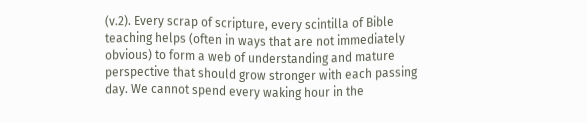(v.2). Every scrap of scripture, every scintilla of Bible teaching helps (often in ways that are not immediately obvious) to form a web of understanding and mature perspective that should grow stronger with each passing day. We cannot spend every waking hour in the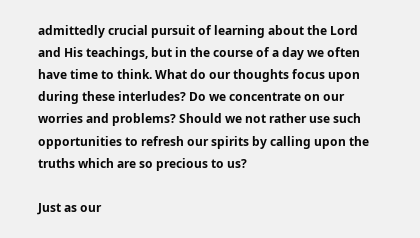admittedly crucial pursuit of learning about the Lord and His teachings, but in the course of a day we often have time to think. What do our thoughts focus upon during these interludes? Do we concentrate on our worries and problems? Should we not rather use such opportunities to refresh our spirits by calling upon the truths which are so precious to us?

Just as our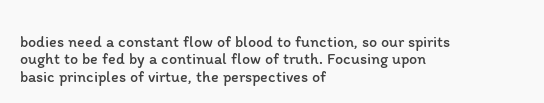bodies need a constant flow of blood to function, so our spirits ought to be fed by a continual flow of truth. Focusing upon basic principles of virtue, the perspectives of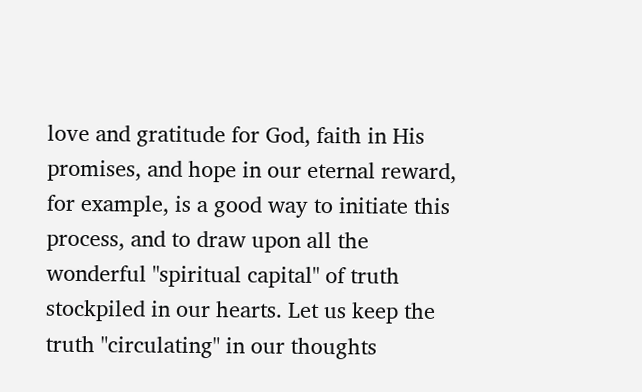love and gratitude for God, faith in His promises, and hope in our eternal reward, for example, is a good way to initiate this process, and to draw upon all the wonderful "spiritual capital" of truth stockpiled in our hearts. Let us keep the truth "circulating" in our thoughts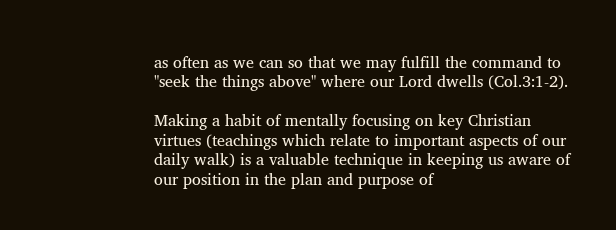as often as we can so that we may fulfill the command to "seek the things above" where our Lord dwells (Col.3:1-2).

Making a habit of mentally focusing on key Christian virtues (teachings which relate to important aspects of our daily walk) is a valuable technique in keeping us aware of our position in the plan and purpose of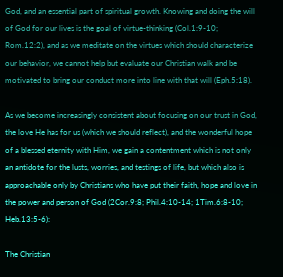God, and an essential part of spiritual growth. Knowing and doing the will of God for our lives is the goal of virtue-thinking (Col.1:9-10; Rom.12:2), and as we meditate on the virtues which should characterize our behavior, we cannot help but evaluate our Christian walk and be motivated to bring our conduct more into line with that will (Eph.5:18).

As we become increasingly consistent about focusing on our trust in God, the love He has for us (which we should reflect), and the wonderful hope of a blessed eternity with Him, we gain a contentment which is not only an antidote for the lusts, worries, and testings of life, but which also is approachable only by Christians who have put their faith, hope and love in the power and person of God (2Cor.9:8; Phil.4:10-14; 1Tim.6:8-10; Heb.13:5-6):

The Christian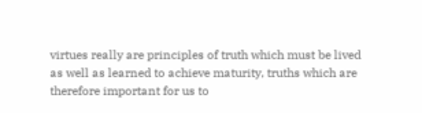virtues really are principles of truth which must be lived as well as learned to achieve maturity, truths which are therefore important for us to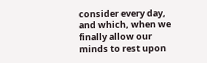consider every day, and which, when we finally allow our minds to rest upon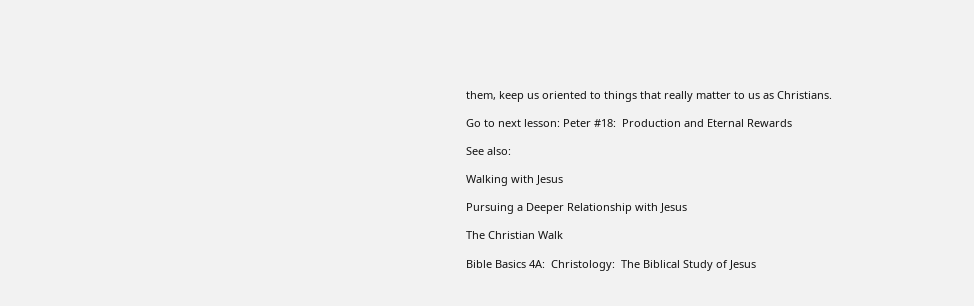them, keep us oriented to things that really matter to us as Christians.

Go to next lesson: Peter #18:  Production and Eternal Rewards

See also:

Walking with Jesus

Pursuing a Deeper Relationship with Jesus

The Christian Walk

Bible Basics 4A:  Christology:  The Biblical Study of Jesus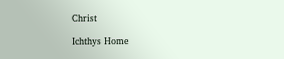Christ

Ichthys Home